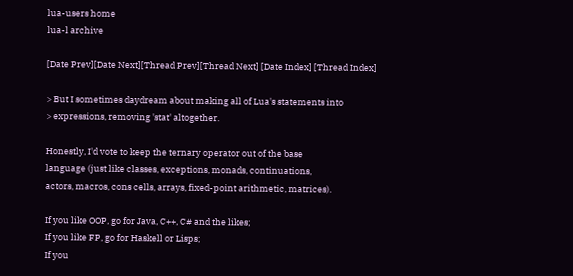lua-users home
lua-l archive

[Date Prev][Date Next][Thread Prev][Thread Next] [Date Index] [Thread Index]

> But I sometimes daydream about making all of Lua's statements into
> expressions, removing 'stat' altogether.

Honestly, I'd vote to keep the ternary operator out of the base
language (just like classes, exceptions, monads, continuations,
actors, macros, cons cells, arrays, fixed-point arithmetic, matrices).

If you like OOP, go for Java, C++, C# and the likes;
If you like FP, go for Haskell or Lisps;
If you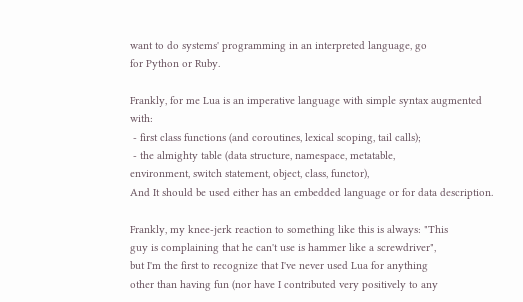want to do systems' programming in an interpreted language, go
for Python or Ruby.

Frankly, for me Lua is an imperative language with simple syntax augmented with:
 - first class functions (and coroutines, lexical scoping, tail calls);
 - the almighty table (data structure, namespace, metatable,
environment, switch statement, object, class, functor),
And It should be used either has an embedded language or for data description.

Frankly, my knee-jerk reaction to something like this is always: "This
guy is complaining that he can't use is hammer like a screwdriver",
but I'm the first to recognize that I've never used Lua for anything
other than having fun (nor have I contributed very positively to any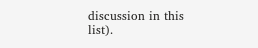discussion in this list).